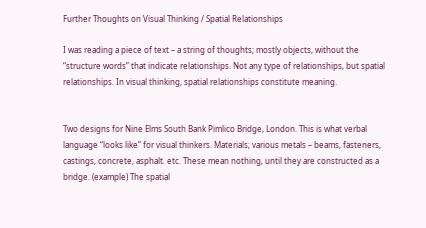Further Thoughts on Visual Thinking / Spatial Relationships

I was reading a piece of text – a string of thoughts; mostly objects, without the “structure words” that indicate relationships. Not any type of relationships, but spatial relationships. In visual thinking, spatial relationships constitute meaning.


Two designs for Nine Elms South Bank Pimlico Bridge, London. This is what verbal language “looks like” for visual thinkers. Materials; various metals – beams, fasteners, castings, concrete, asphalt. etc. These mean nothing, until they are constructed as a bridge. (example) The spatial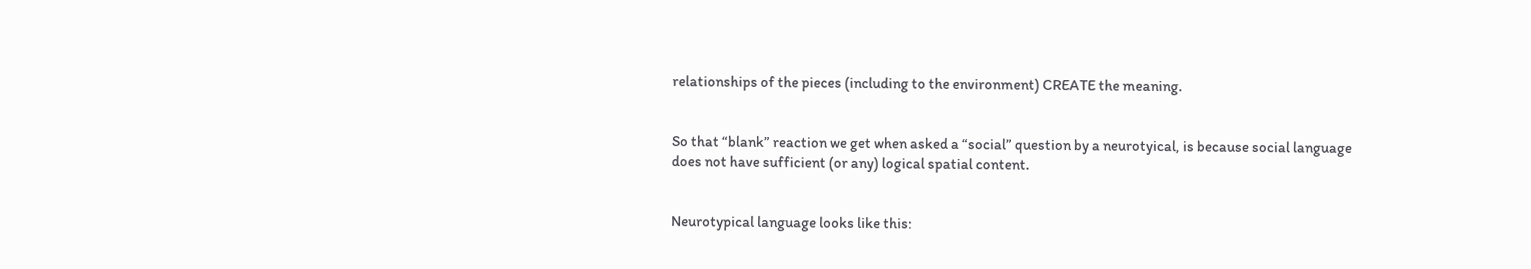relationships of the pieces (including to the environment) CREATE the meaning.


So that “blank” reaction we get when asked a “social” question by a neurotyical, is because social language does not have sufficient (or any) logical spatial content.


Neurotypical language looks like this: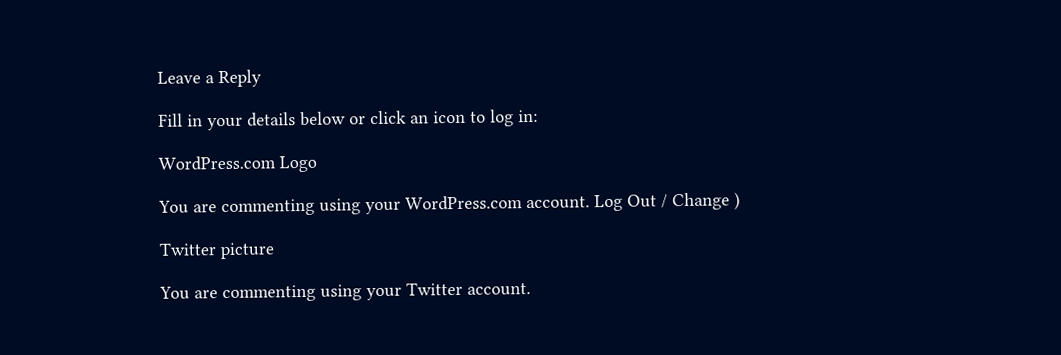Leave a Reply

Fill in your details below or click an icon to log in:

WordPress.com Logo

You are commenting using your WordPress.com account. Log Out / Change )

Twitter picture

You are commenting using your Twitter account.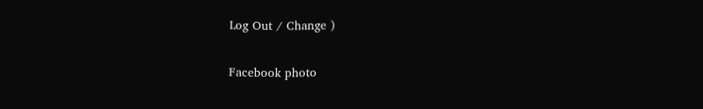Log Out / Change )

Facebook photo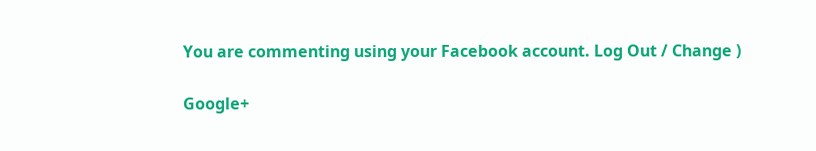You are commenting using your Facebook account. Log Out / Change )

Google+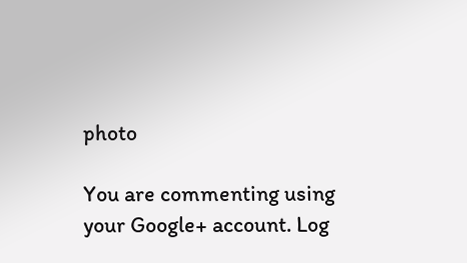photo

You are commenting using your Google+ account. Log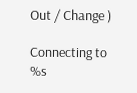Out / Change )

Connecting to %s